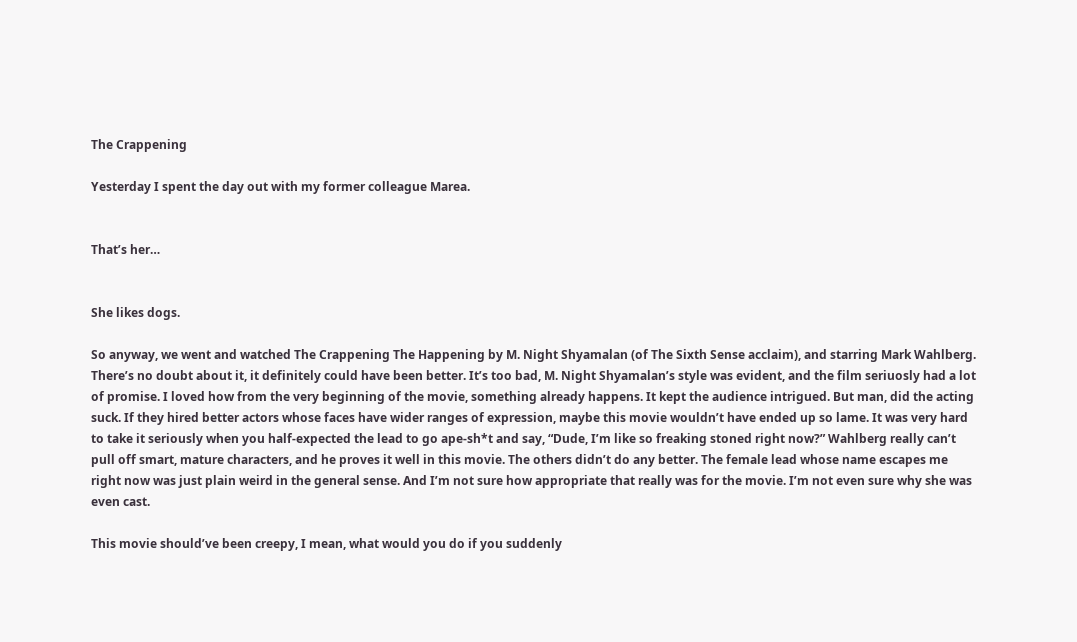The Crappening

Yesterday I spent the day out with my former colleague Marea.


That’s her…


She likes dogs.

So anyway, we went and watched The Crappening The Happening by M. Night Shyamalan (of The Sixth Sense acclaim), and starring Mark Wahlberg. There’s no doubt about it, it definitely could have been better. It’s too bad, M. Night Shyamalan’s style was evident, and the film seriuosly had a lot of promise. I loved how from the very beginning of the movie, something already happens. It kept the audience intrigued. But man, did the acting suck. If they hired better actors whose faces have wider ranges of expression, maybe this movie wouldn’t have ended up so lame. It was very hard to take it seriously when you half-expected the lead to go ape-sh*t and say, “Dude, I’m like so freaking stoned right now?” Wahlberg really can’t pull off smart, mature characters, and he proves it well in this movie. The others didn’t do any better. The female lead whose name escapes me right now was just plain weird in the general sense. And I’m not sure how appropriate that really was for the movie. I’m not even sure why she was even cast.

This movie should’ve been creepy, I mean, what would you do if you suddenly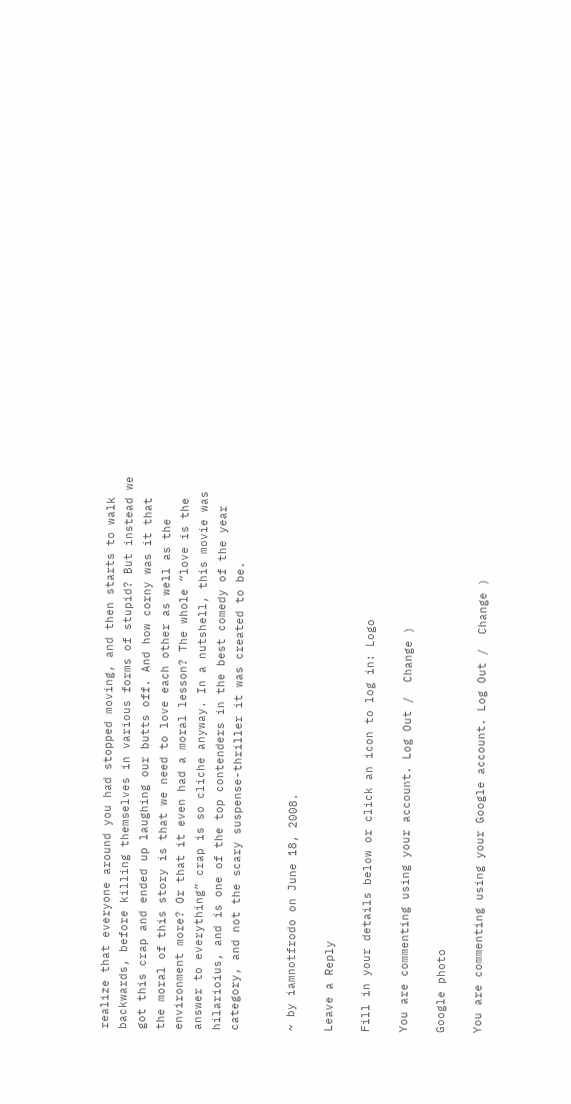realize that everyone around you had stopped moving, and then starts to walk backwards, before killing themselves in various forms of stupid? But instead we got this crap and ended up laughing our butts off. And how corny was it that the moral of this story is that we need to love each other as well as the environment more? Or that it even had a moral lesson? The whole ”love is the answer to everything” crap is so cliche anyway. In a nutshell, this movie was hilarioius, and is one of the top contenders in the best comedy of the year category, and not the scary suspense-thriller it was created to be.


~ by iamnotfrodo on June 18, 2008.

Leave a Reply

Fill in your details below or click an icon to log in: Logo

You are commenting using your account. Log Out /  Change )

Google photo

You are commenting using your Google account. Log Out /  Change )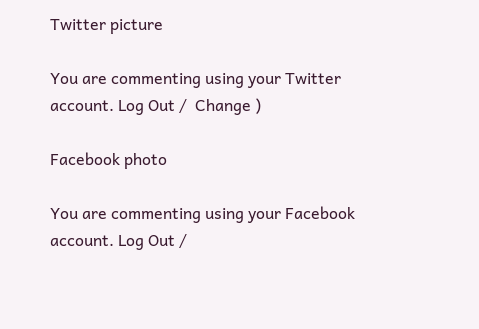Twitter picture

You are commenting using your Twitter account. Log Out /  Change )

Facebook photo

You are commenting using your Facebook account. Log Out /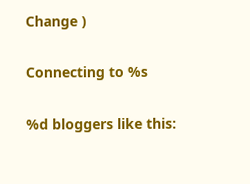Change )

Connecting to %s

%d bloggers like this: